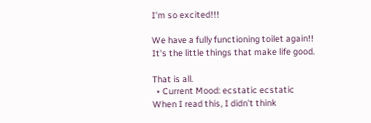I'm so excited!!!

We have a fully functioning toilet again!! It's the little things that make life good.

That is all.
  • Current Mood: ecstatic ecstatic
When I read this, I didn't think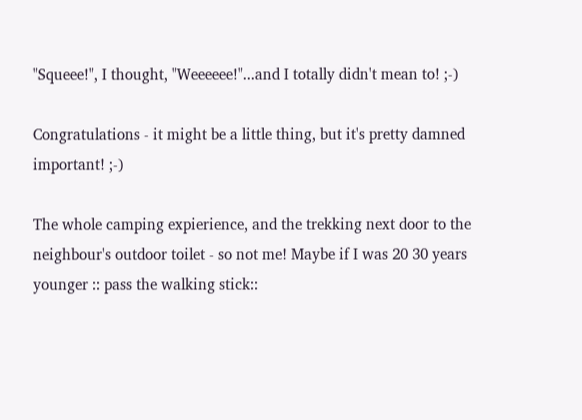"Squeee!", I thought, "Weeeeee!"...and I totally didn't mean to! ;-)

Congratulations - it might be a little thing, but it's pretty damned important! ;-)

The whole camping expierience, and the trekking next door to the neighbour's outdoor toilet - so not me! Maybe if I was 20 30 years younger :: pass the walking stick::